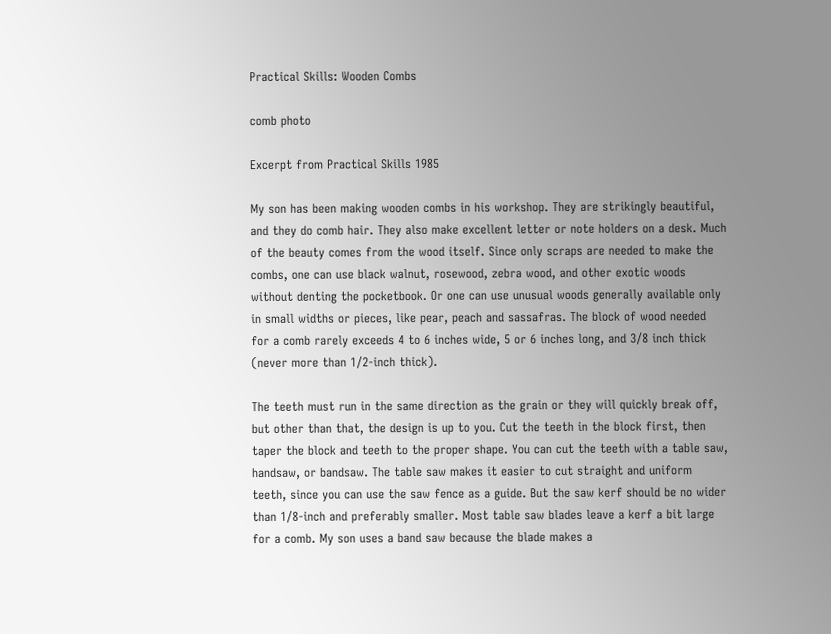Practical Skills: Wooden Combs

comb photo

Excerpt from Practical Skills 1985

My son has been making wooden combs in his workshop. They are strikingly beautiful, and they do comb hair. They also make excellent letter or note holders on a desk. Much of the beauty comes from the wood itself. Since only scraps are needed to make the combs, one can use black walnut, rosewood, zebra wood, and other exotic woods without denting the pocketbook. Or one can use unusual woods generally available only in small widths or pieces, like pear, peach and sassafras. The block of wood needed for a comb rarely exceeds 4 to 6 inches wide, 5 or 6 inches long, and 3/8 inch thick (never more than 1/2-inch thick).

The teeth must run in the same direction as the grain or they will quickly break off, but other than that, the design is up to you. Cut the teeth in the block first, then taper the block and teeth to the proper shape. You can cut the teeth with a table saw, handsaw, or bandsaw. The table saw makes it easier to cut straight and uniform teeth, since you can use the saw fence as a guide. But the saw kerf should be no wider than 1/8-inch and preferably smaller. Most table saw blades leave a kerf a bit large for a comb. My son uses a band saw because the blade makes a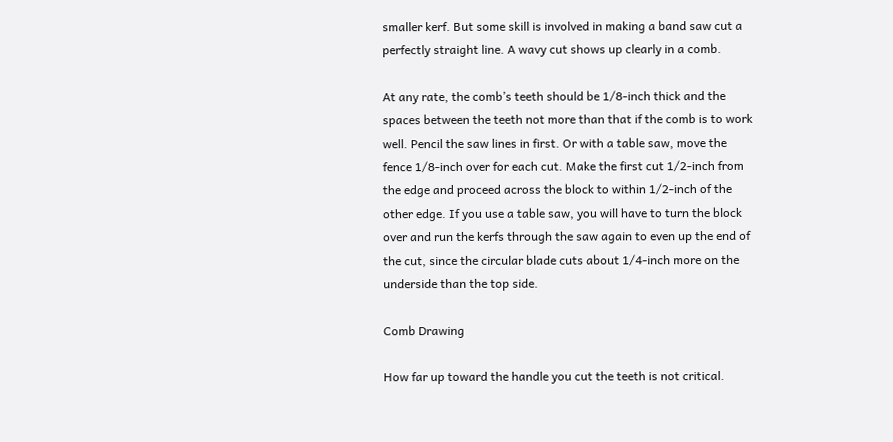smaller kerf. But some skill is involved in making a band saw cut a perfectly straight line. A wavy cut shows up clearly in a comb.

At any rate, the comb’s teeth should be 1/8-inch thick and the spaces between the teeth not more than that if the comb is to work well. Pencil the saw lines in first. Or with a table saw, move the fence 1/8-inch over for each cut. Make the first cut 1/2-inch from the edge and proceed across the block to within 1/2-inch of the other edge. If you use a table saw, you will have to turn the block over and run the kerfs through the saw again to even up the end of the cut, since the circular blade cuts about 1/4-inch more on the underside than the top side.

Comb Drawing

How far up toward the handle you cut the teeth is not critical.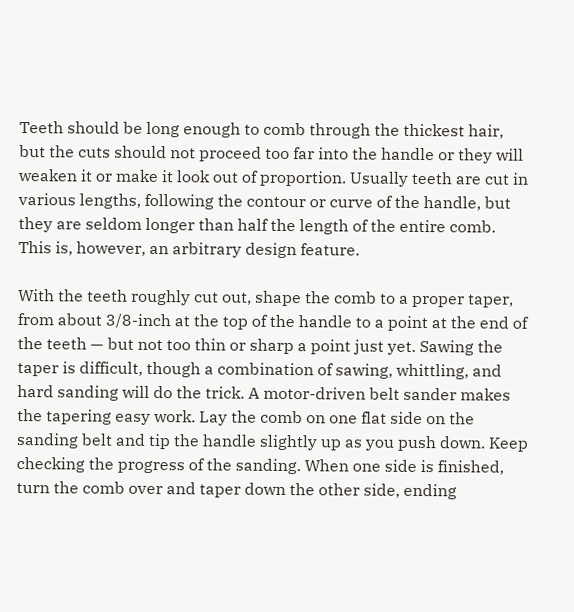Teeth should be long enough to comb through the thickest hair, but the cuts should not proceed too far into the handle or they will weaken it or make it look out of proportion. Usually teeth are cut in various lengths, following the contour or curve of the handle, but they are seldom longer than half the length of the entire comb. This is, however, an arbitrary design feature.

With the teeth roughly cut out, shape the comb to a proper taper, from about 3/8-inch at the top of the handle to a point at the end of the teeth — but not too thin or sharp a point just yet. Sawing the taper is difficult, though a combination of sawing, whittling, and hard sanding will do the trick. A motor-driven belt sander makes the tapering easy work. Lay the comb on one flat side on the sanding belt and tip the handle slightly up as you push down. Keep checking the progress of the sanding. When one side is finished, turn the comb over and taper down the other side, ending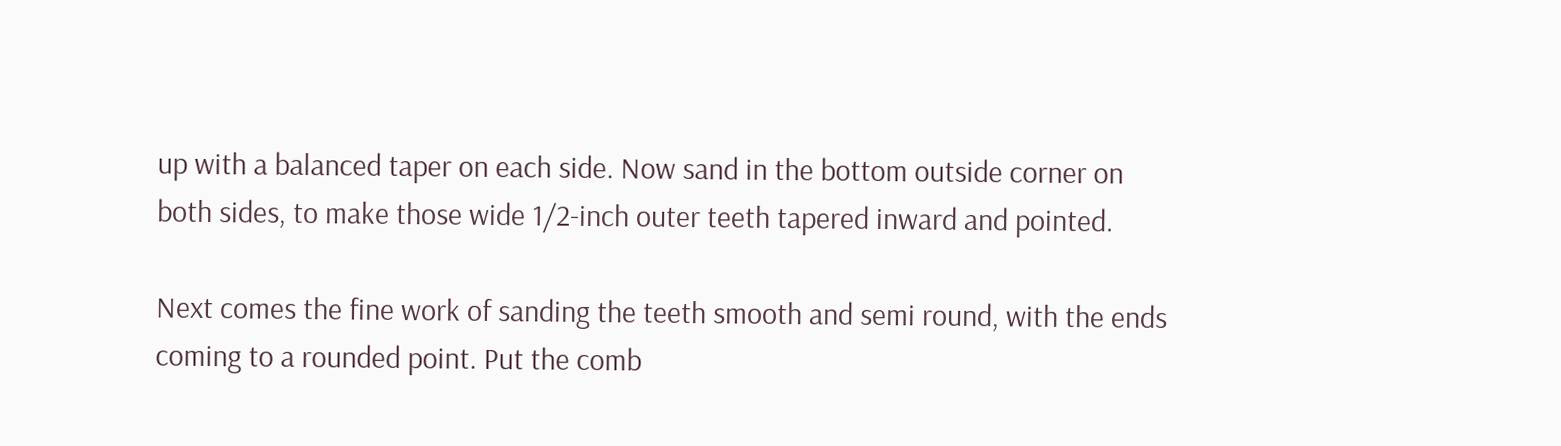up with a balanced taper on each side. Now sand in the bottom outside corner on both sides, to make those wide 1/2-inch outer teeth tapered inward and pointed.

Next comes the fine work of sanding the teeth smooth and semi round, with the ends coming to a rounded point. Put the comb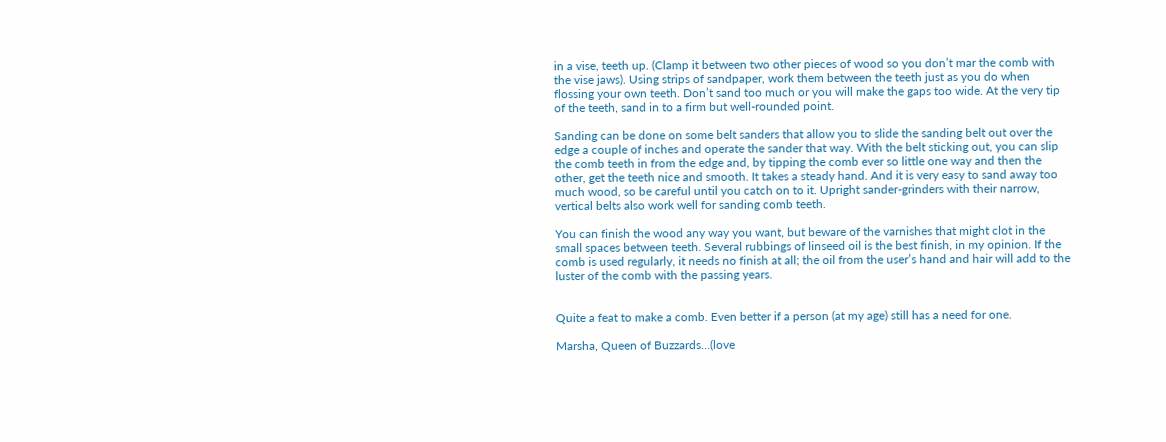in a vise, teeth up. (Clamp it between two other pieces of wood so you don’t mar the comb with the vise jaws). Using strips of sandpaper, work them between the teeth just as you do when flossing your own teeth. Don’t sand too much or you will make the gaps too wide. At the very tip of the teeth, sand in to a firm but well-rounded point.

Sanding can be done on some belt sanders that allow you to slide the sanding belt out over the edge a couple of inches and operate the sander that way. With the belt sticking out, you can slip the comb teeth in from the edge and, by tipping the comb ever so little one way and then the other, get the teeth nice and smooth. It takes a steady hand. And it is very easy to sand away too much wood, so be careful until you catch on to it. Upright sander-grinders with their narrow, vertical belts also work well for sanding comb teeth.

You can finish the wood any way you want, but beware of the varnishes that might clot in the small spaces between teeth. Several rubbings of linseed oil is the best finish, in my opinion. If the comb is used regularly, it needs no finish at all; the oil from the user’s hand and hair will add to the luster of the comb with the passing years.


Quite a feat to make a comb. Even better if a person (at my age) still has a need for one.

Marsha, Queen of Buzzards…(love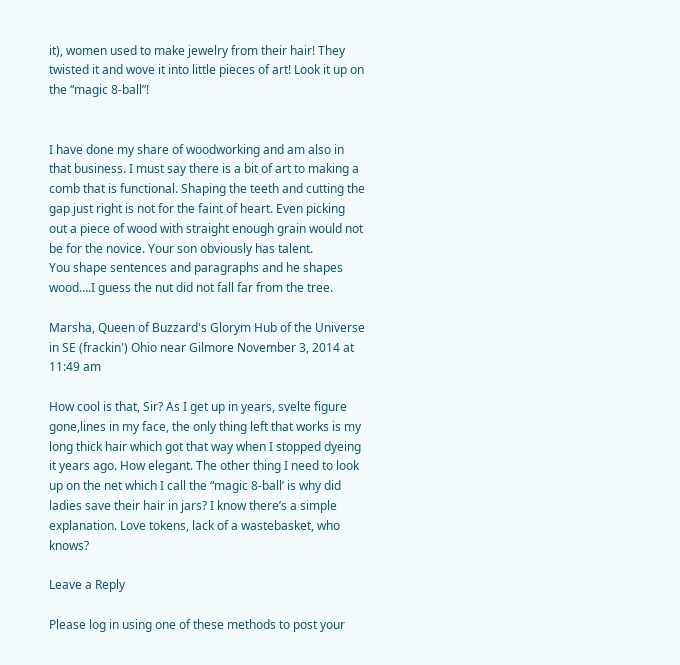it), women used to make jewelry from their hair! They twisted it and wove it into little pieces of art! Look it up on the “magic 8-ball”!


I have done my share of woodworking and am also in that business. I must say there is a bit of art to making a comb that is functional. Shaping the teeth and cutting the gap just right is not for the faint of heart. Even picking out a piece of wood with straight enough grain would not be for the novice. Your son obviously has talent.
You shape sentences and paragraphs and he shapes wood….I guess the nut did not fall far from the tree.

Marsha, Queen of Buzzard's Glorym Hub of the Universe in SE (frackin') Ohio near Gilmore November 3, 2014 at 11:49 am

How cool is that, Sir? As I get up in years, svelte figure gone,lines in my face, the only thing left that works is my long thick hair which got that way when I stopped dyeing it years ago. How elegant. The other thing I need to look up on the net which I call the “magic 8-ball’ is why did ladies save their hair in jars? I know there’s a simple explanation. Love tokens, lack of a wastebasket, who knows?

Leave a Reply

Please log in using one of these methods to post your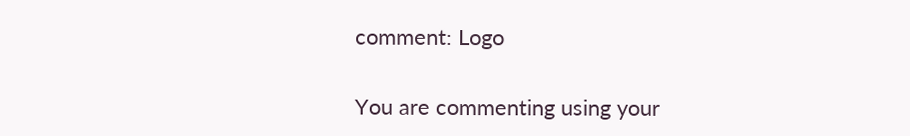comment: Logo

You are commenting using your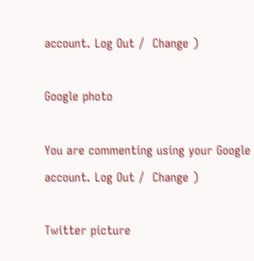account. Log Out /  Change )

Google photo

You are commenting using your Google account. Log Out /  Change )

Twitter picture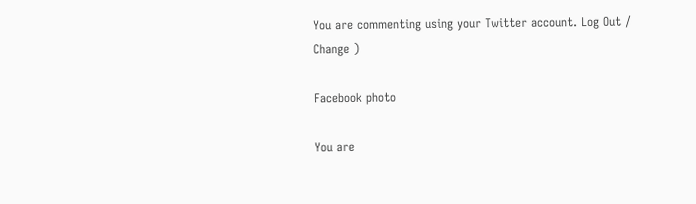You are commenting using your Twitter account. Log Out /  Change )

Facebook photo

You are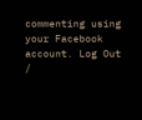commenting using your Facebook account. Log Out /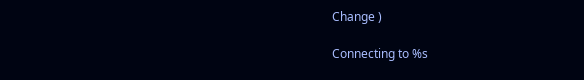Change )

Connecting to %s